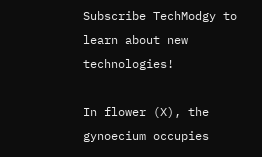Subscribe TechModgy to learn about new technologies!

In flower (X), the gynoecium occupies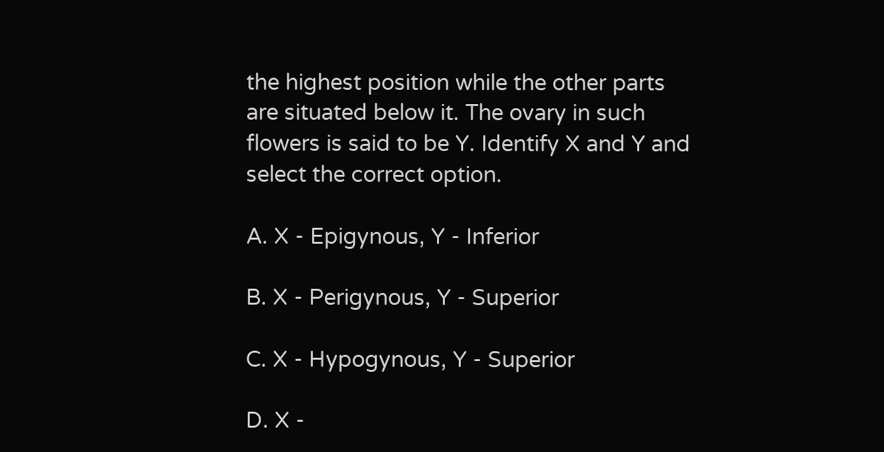the highest position while the other parts are situated below it. The ovary in such flowers is said to be Y. Identify X and Y and select the correct option.

A. X - Epigynous, Y - Inferior

B. X - Perigynous, Y - Superior

C. X - Hypogynous, Y - Superior

D. X -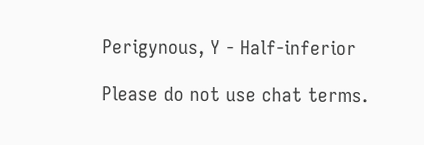Perigynous, Y - Half-inferior

Please do not use chat terms.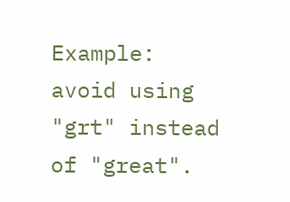Example: avoid using "grt" instead of "great".